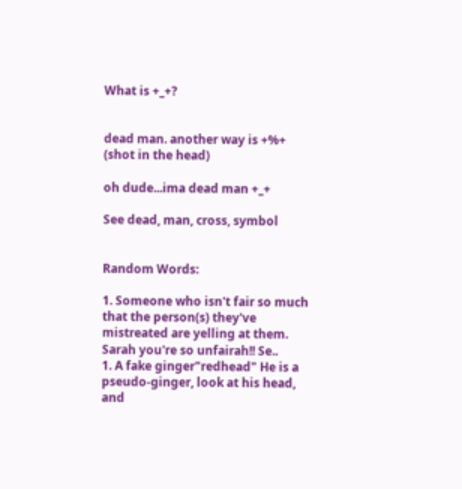What is +_+?


dead man. another way is +%+ (shot in the head)

oh dude...ima dead man +_+

See dead, man, cross, symbol


Random Words:

1. Someone who isn't fair so much that the person(s) they've mistreated are yelling at them. Sarah you're so unfairah!! Se..
1. A fake ginger"redhead" He is a pseudo-ginger, look at his head, and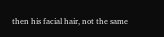then his facial hair, not the same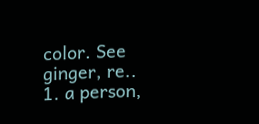color. See ginger, re..
1. a person,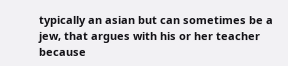typically an asian but can sometimes be a jew, that argues with his or her teacher because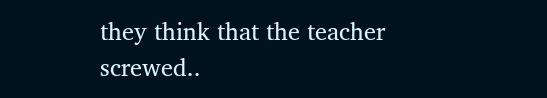they think that the teacher screwed..